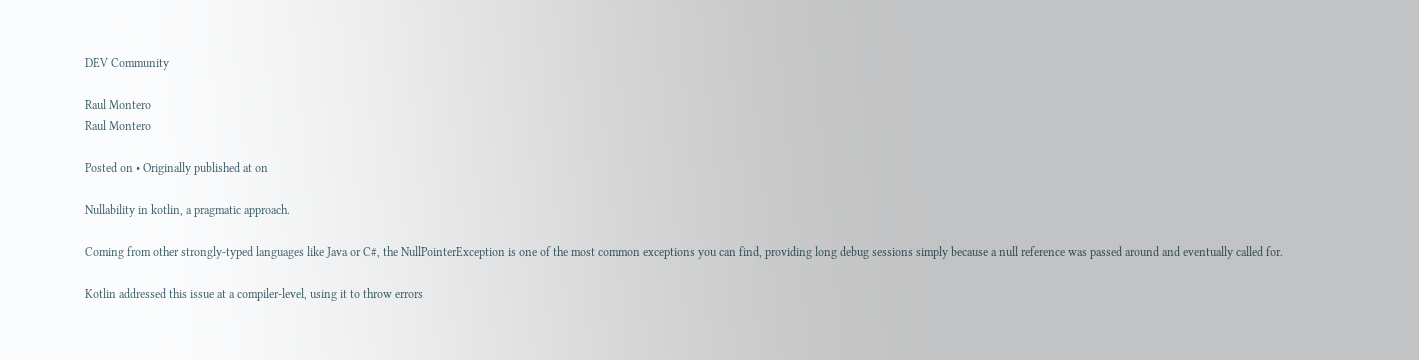DEV Community

Raul Montero
Raul Montero

Posted on • Originally published at on

Nullability in kotlin, a pragmatic approach.

Coming from other strongly-typed languages like Java or C#, the NullPointerException is one of the most common exceptions you can find, providing long debug sessions simply because a null reference was passed around and eventually called for.

Kotlin addressed this issue at a compiler-level, using it to throw errors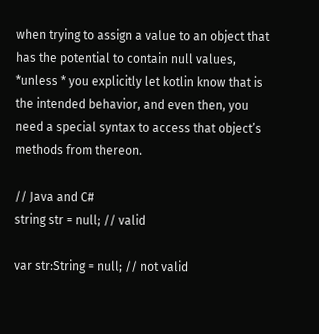when trying to assign a value to an object that has the potential to contain null values, *unless * you explicitly let kotlin know that is the intended behavior, and even then, you need a special syntax to access that object’s methods from thereon.

// Java and C#
string str = null; // valid

var str:String = null; // not valid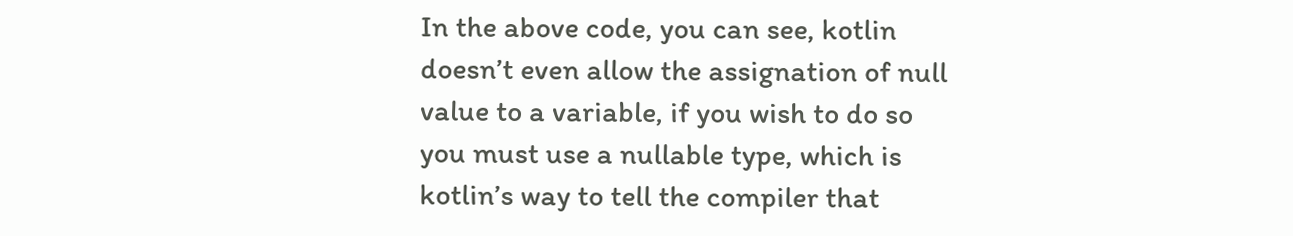In the above code, you can see, kotlin doesn’t even allow the assignation of null value to a variable, if you wish to do so you must use a nullable type, which is kotlin’s way to tell the compiler that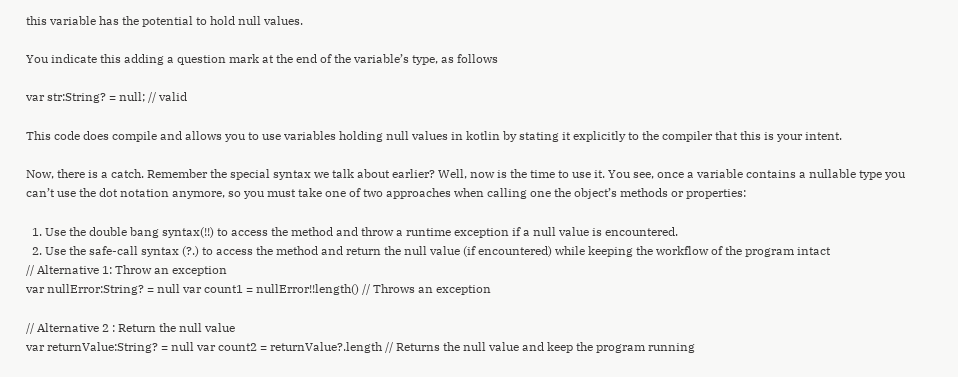this variable has the potential to hold null values.

You indicate this adding a question mark at the end of the variable’s type, as follows

var str:String? = null; // valid

This code does compile and allows you to use variables holding null values in kotlin by stating it explicitly to the compiler that this is your intent.

Now, there is a catch. Remember the special syntax we talk about earlier? Well, now is the time to use it. You see, once a variable contains a nullable type you can’t use the dot notation anymore, so you must take one of two approaches when calling one the object’s methods or properties:

  1. Use the double bang syntax(!!) to access the method and throw a runtime exception if a null value is encountered.
  2. Use the safe-call syntax (?.) to access the method and return the null value (if encountered) while keeping the workflow of the program intact
// Alternative 1: Throw an exception
var nullError:String? = null var count1 = nullError!!length() // Throws an exception

// Alternative 2 : Return the null value
var returnValue:String? = null var count2 = returnValue?.length // Returns the null value and keep the program running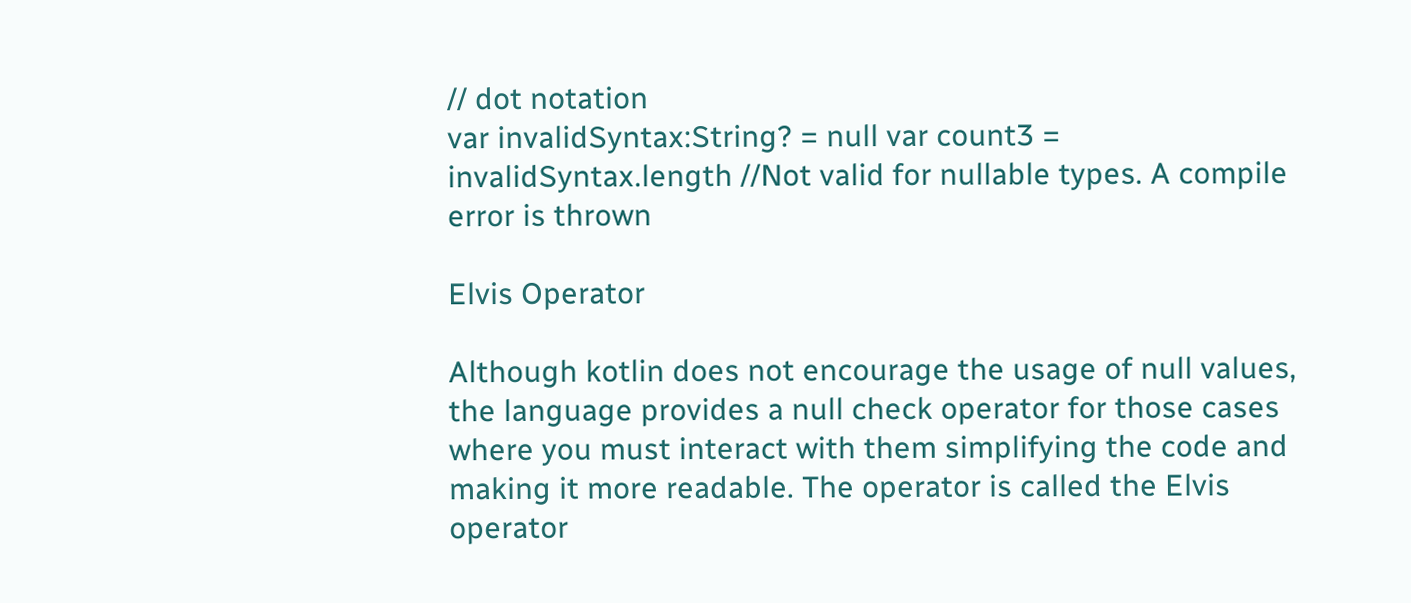// dot notation
var invalidSyntax:String? = null var count3 = invalidSyntax.length //Not valid for nullable types. A compile error is thrown

Elvis Operator

Although kotlin does not encourage the usage of null values, the language provides a null check operator for those cases where you must interact with them simplifying the code and making it more readable. The operator is called the Elvis operator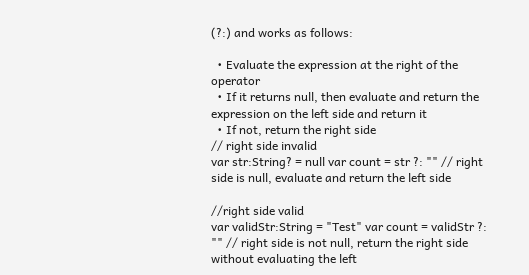(?:) and works as follows:

  • Evaluate the expression at the right of the operator
  • If it returns null, then evaluate and return the expression on the left side and return it
  • If not, return the right side
// right side invalid
var str:String? = null var count = str ?: "" // right side is null, evaluate and return the left side

//right side valid
var validStr:String = "Test" var count = validStr ?: "" // right side is not null, return the right side without evaluating the left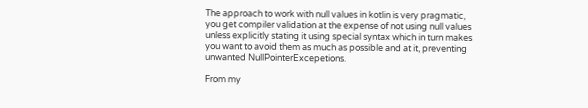The approach to work with null values in kotlin is very pragmatic, you get compiler validation at the expense of not using null values unless explicitly stating it using special syntax which in turn makes you want to avoid them as much as possible and at it, preventing unwanted NullPointerExcepetions.

From my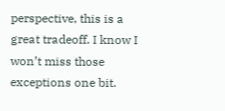perspective, this is a great tradeoff. I know I won’t miss those exceptions one bit.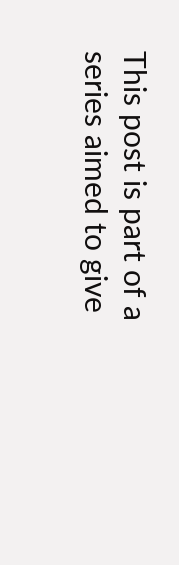This post is part of a series aimed to give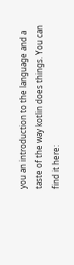you an introduction to the language and a taste of the way kotlin does things. You can find it here: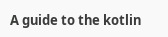A guide to the kotlin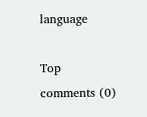language

Top comments (0)